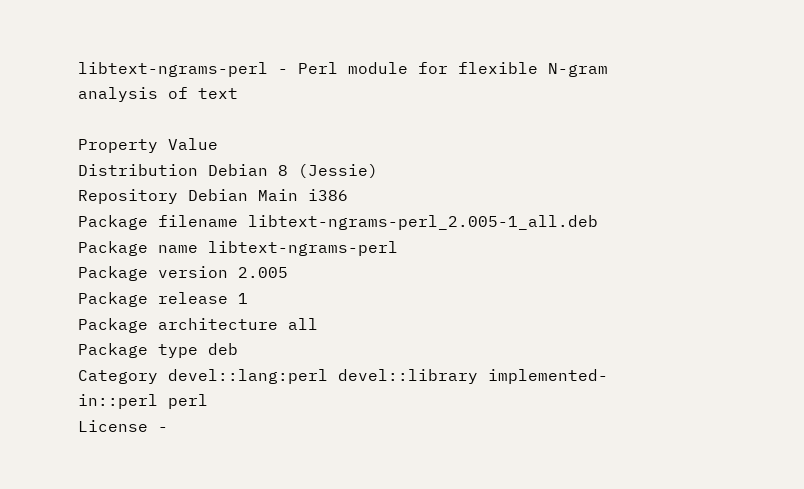libtext-ngrams-perl - Perl module for flexible N-gram analysis of text

Property Value
Distribution Debian 8 (Jessie)
Repository Debian Main i386
Package filename libtext-ngrams-perl_2.005-1_all.deb
Package name libtext-ngrams-perl
Package version 2.005
Package release 1
Package architecture all
Package type deb
Category devel::lang:perl devel::library implemented-in::perl perl
License -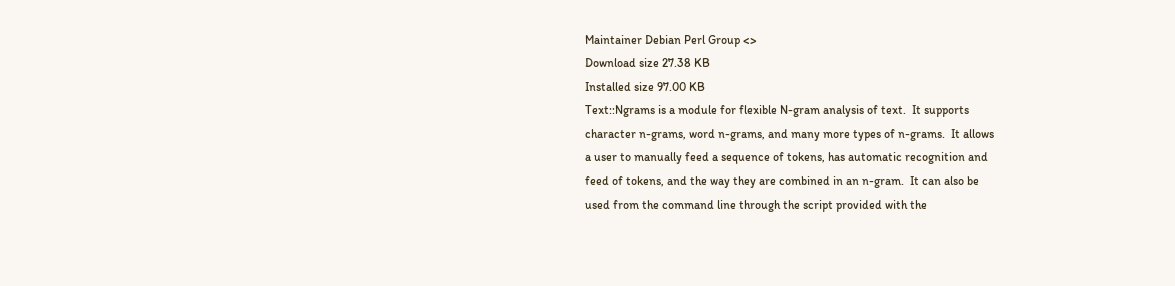Maintainer Debian Perl Group <>
Download size 27.38 KB
Installed size 97.00 KB
Text::Ngrams is a module for flexible N-gram analysis of text.  It supports
character n-grams, word n-grams, and many more types of n-grams.  It allows
a user to manually feed a sequence of tokens, has automatic recognition and
feed of tokens, and the way they are combined in an n-gram.  It can also be
used from the command line through the script provided with the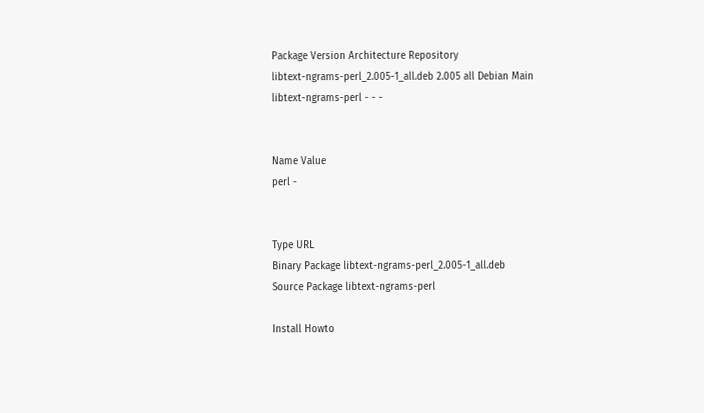Package Version Architecture Repository
libtext-ngrams-perl_2.005-1_all.deb 2.005 all Debian Main
libtext-ngrams-perl - - -


Name Value
perl -


Type URL
Binary Package libtext-ngrams-perl_2.005-1_all.deb
Source Package libtext-ngrams-perl

Install Howto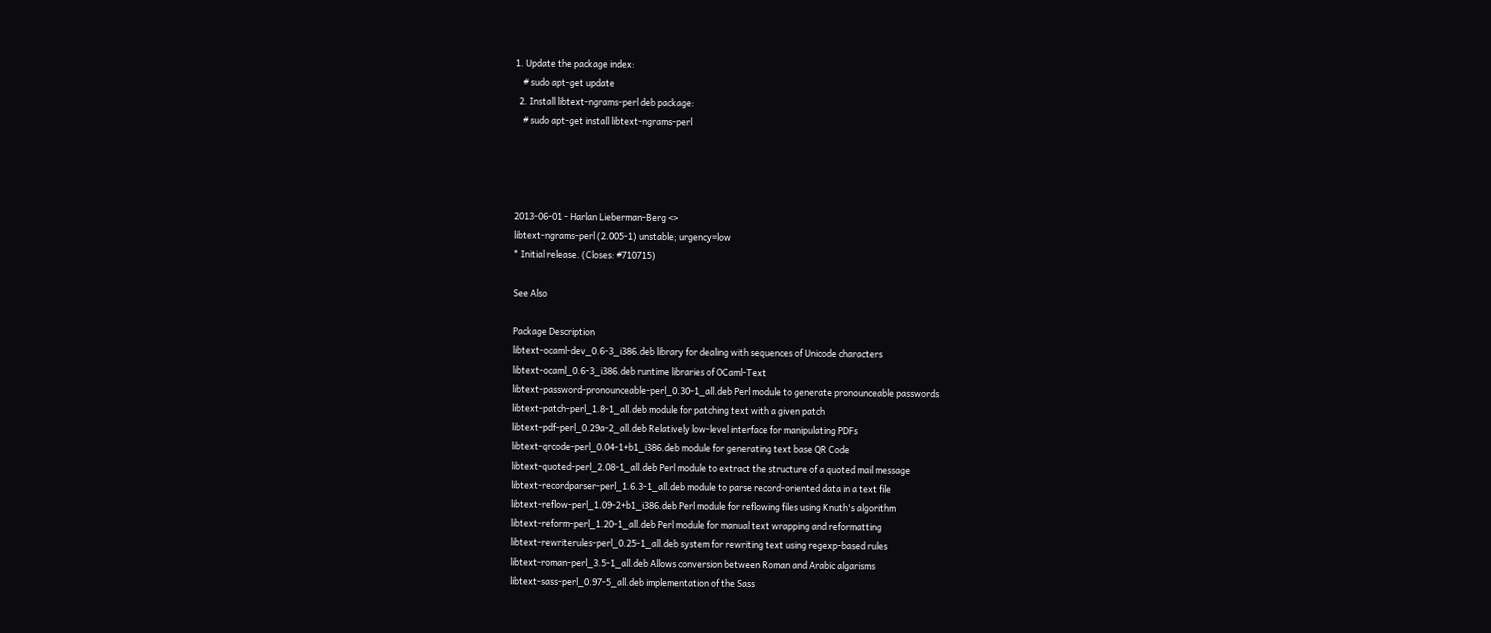1. Update the package index:
    # sudo apt-get update
  2. Install libtext-ngrams-perl deb package:
    # sudo apt-get install libtext-ngrams-perl




2013-06-01 - Harlan Lieberman-Berg <>
libtext-ngrams-perl (2.005-1) unstable; urgency=low
* Initial release. (Closes: #710715)

See Also

Package Description
libtext-ocaml-dev_0.6-3_i386.deb library for dealing with sequences of Unicode characters
libtext-ocaml_0.6-3_i386.deb runtime libraries of OCaml-Text
libtext-password-pronounceable-perl_0.30-1_all.deb Perl module to generate pronounceable passwords
libtext-patch-perl_1.8-1_all.deb module for patching text with a given patch
libtext-pdf-perl_0.29a-2_all.deb Relatively low-level interface for manipulating PDFs
libtext-qrcode-perl_0.04-1+b1_i386.deb module for generating text base QR Code
libtext-quoted-perl_2.08-1_all.deb Perl module to extract the structure of a quoted mail message
libtext-recordparser-perl_1.6.3-1_all.deb module to parse record-oriented data in a text file
libtext-reflow-perl_1.09-2+b1_i386.deb Perl module for reflowing files using Knuth's algorithm
libtext-reform-perl_1.20-1_all.deb Perl module for manual text wrapping and reformatting
libtext-rewriterules-perl_0.25-1_all.deb system for rewriting text using regexp-based rules
libtext-roman-perl_3.5-1_all.deb Allows conversion between Roman and Arabic algarisms
libtext-sass-perl_0.97-5_all.deb implementation of the Sass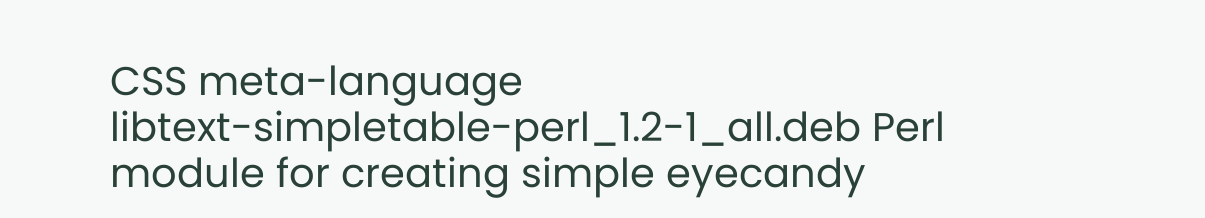CSS meta-language
libtext-simpletable-perl_1.2-1_all.deb Perl module for creating simple eyecandy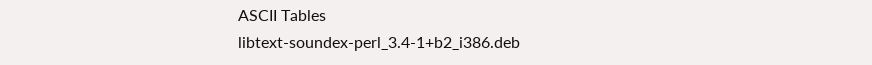ASCII Tables
libtext-soundex-perl_3.4-1+b2_i386.deb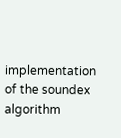implementation of the soundex algorithm